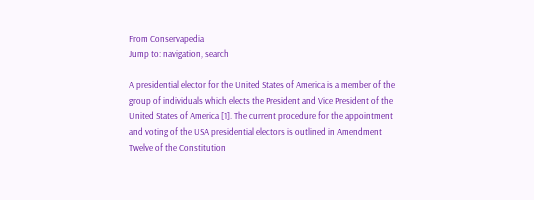From Conservapedia
Jump to: navigation, search

A presidential elector for the United States of America is a member of the group of individuals which elects the President and Vice President of the United States of America [1]. The current procedure for the appointment and voting of the USA presidential electors is outlined in Amendment Twelve of the Constitution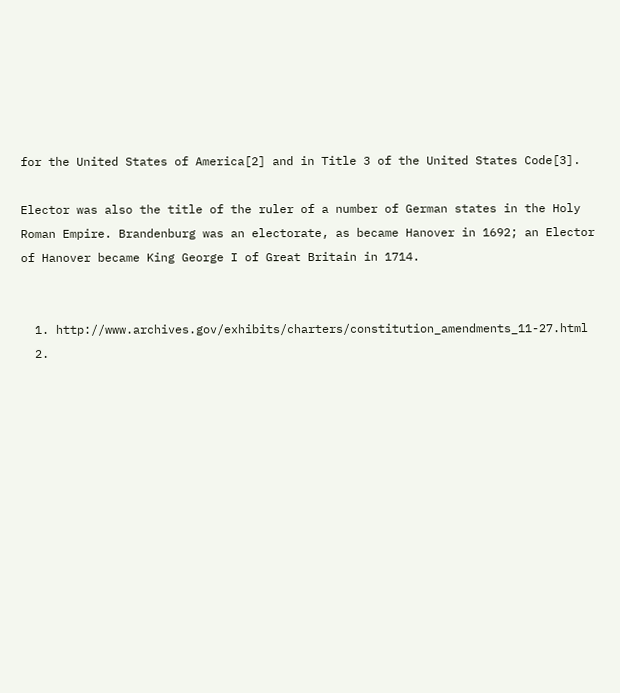for the United States of America[2] and in Title 3 of the United States Code[3].

Elector was also the title of the ruler of a number of German states in the Holy Roman Empire. Brandenburg was an electorate, as became Hanover in 1692; an Elector of Hanover became King George I of Great Britain in 1714.


  1. http://www.archives.gov/exhibits/charters/constitution_amendments_11-27.html
  2.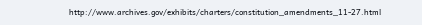http://www.archives.gov/exhibits/charters/constitution_amendments_11-27.html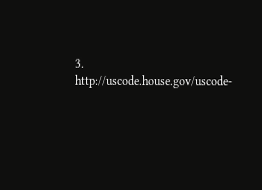3. http://uscode.house.gov/uscode-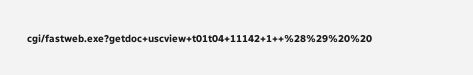cgi/fastweb.exe?getdoc+uscview+t01t04+11142+1++%28%29%20%20